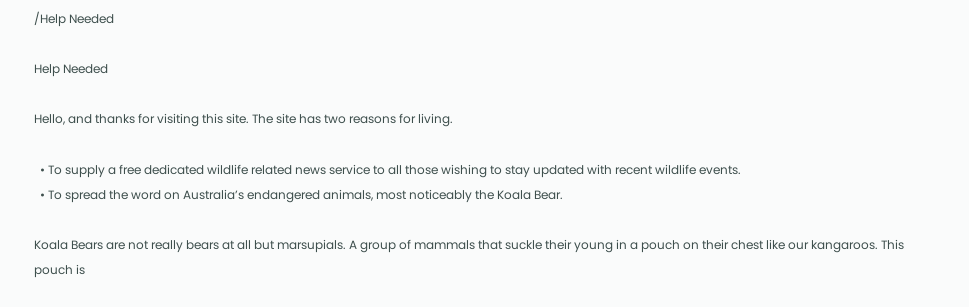/Help Needed

Help Needed

Hello, and thanks for visiting this site. The site has two reasons for living.

  • To supply a free dedicated wildlife related news service to all those wishing to stay updated with recent wildlife events.
  • To spread the word on Australia’s endangered animals, most noticeably the Koala Bear.

Koala Bears are not really bears at all but marsupials. A group of mammals that suckle their young in a pouch on their chest like our kangaroos. This pouch is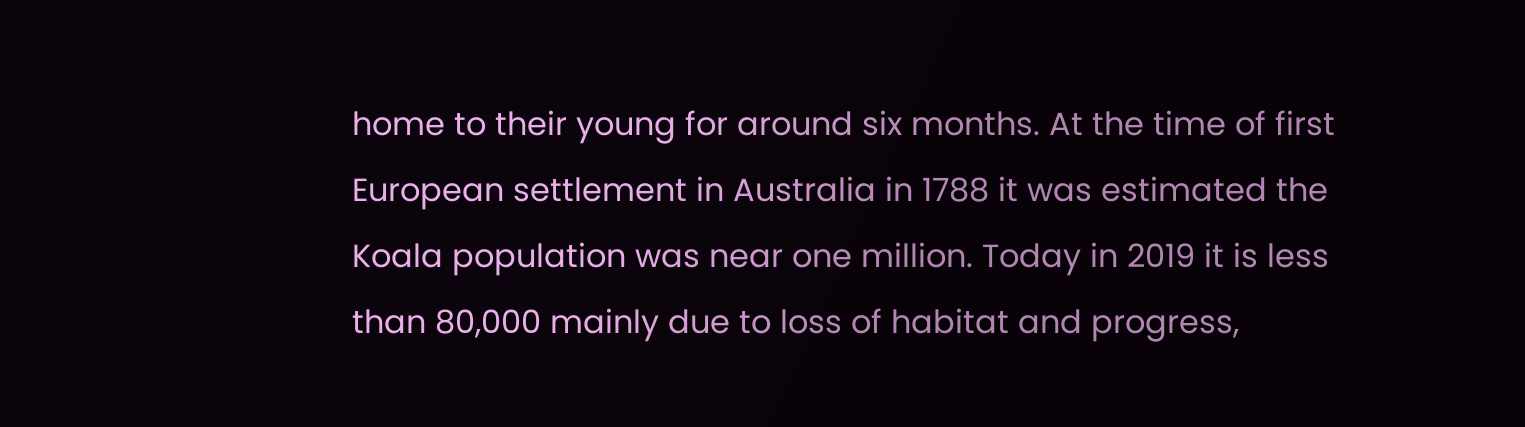home to their young for around six months. At the time of first European settlement in Australia in 1788 it was estimated the Koala population was near one million. Today in 2019 it is less than 80,000 mainly due to loss of habitat and progress,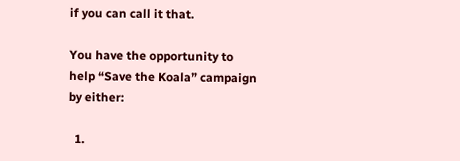if you can call it that.

You have the opportunity to help “Save the Koala” campaign by either:

  1.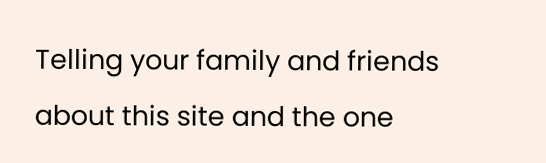Telling your family and friends about this site and the one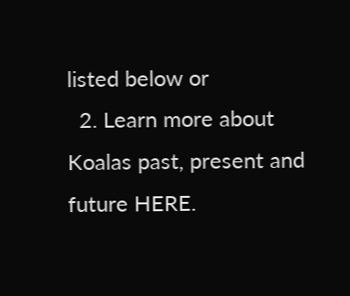listed below or
  2. Learn more about Koalas past, present and future HERE.